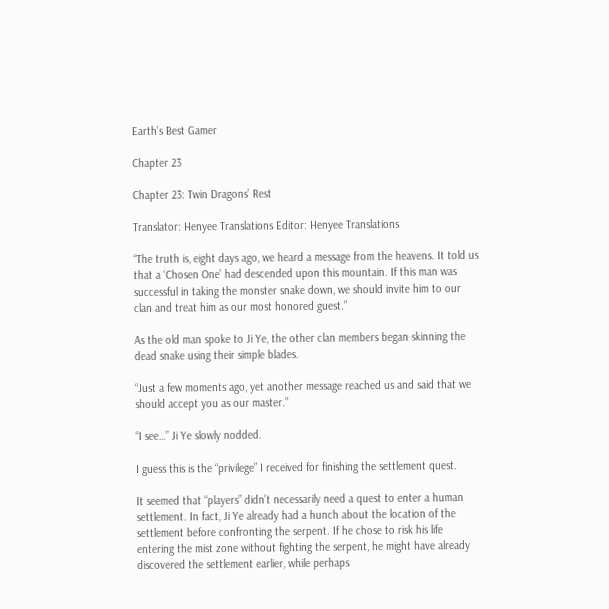Earth’s Best Gamer

Chapter 23

Chapter 23: Twin Dragons’ Rest

Translator: Henyee Translations Editor: Henyee Translations

“The truth is, eight days ago, we heard a message from the heavens. It told us that a ‘Chosen One’ had descended upon this mountain. If this man was successful in taking the monster snake down, we should invite him to our clan and treat him as our most honored guest.”

As the old man spoke to Ji Ye, the other clan members began skinning the dead snake using their simple blades.

“Just a few moments ago, yet another message reached us and said that we should accept you as our master.”

“I see…” Ji Ye slowly nodded.

I guess this is the “privilege” I received for finishing the settlement quest.

It seemed that “players” didn’t necessarily need a quest to enter a human settlement. In fact, Ji Ye already had a hunch about the location of the settlement before confronting the serpent. If he chose to risk his life entering the mist zone without fighting the serpent, he might have already discovered the settlement earlier, while perhaps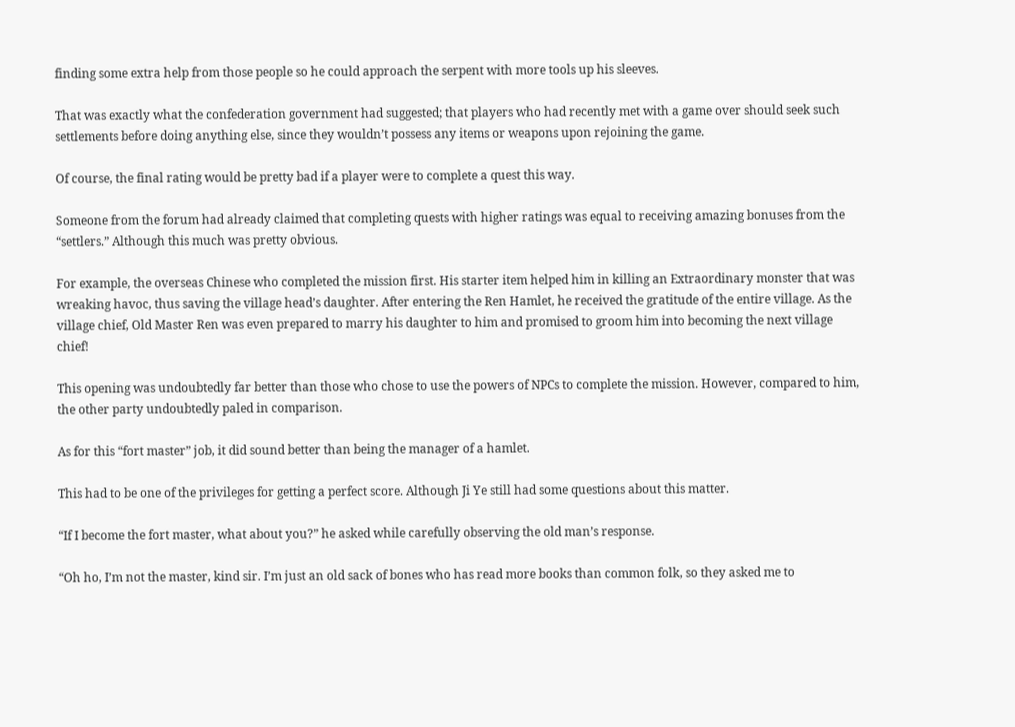finding some extra help from those people so he could approach the serpent with more tools up his sleeves.

That was exactly what the confederation government had suggested; that players who had recently met with a game over should seek such settlements before doing anything else, since they wouldn’t possess any items or weapons upon rejoining the game.

Of course, the final rating would be pretty bad if a player were to complete a quest this way.

Someone from the forum had already claimed that completing quests with higher ratings was equal to receiving amazing bonuses from the “settlers.” Although this much was pretty obvious.

For example, the overseas Chinese who completed the mission first. His starter item helped him in killing an Extraordinary monster that was wreaking havoc, thus saving the village head’s daughter. After entering the Ren Hamlet, he received the gratitude of the entire village. As the village chief, Old Master Ren was even prepared to marry his daughter to him and promised to groom him into becoming the next village chief!

This opening was undoubtedly far better than those who chose to use the powers of NPCs to complete the mission. However, compared to him, the other party undoubtedly paled in comparison.

As for this “fort master” job, it did sound better than being the manager of a hamlet.

This had to be one of the privileges for getting a perfect score. Although Ji Ye still had some questions about this matter.

“If I become the fort master, what about you?” he asked while carefully observing the old man’s response.

“Oh ho, I’m not the master, kind sir. I’m just an old sack of bones who has read more books than common folk, so they asked me to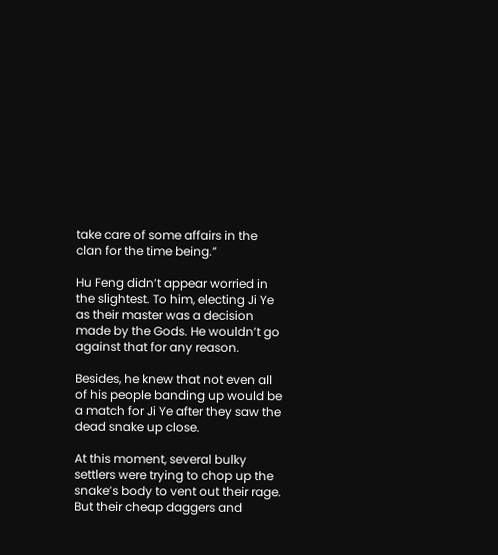take care of some affairs in the clan for the time being.”

Hu Feng didn’t appear worried in the slightest. To him, electing Ji Ye as their master was a decision made by the Gods. He wouldn’t go against that for any reason.

Besides, he knew that not even all of his people banding up would be a match for Ji Ye after they saw the dead snake up close.

At this moment, several bulky settlers were trying to chop up the snake’s body to vent out their rage. But their cheap daggers and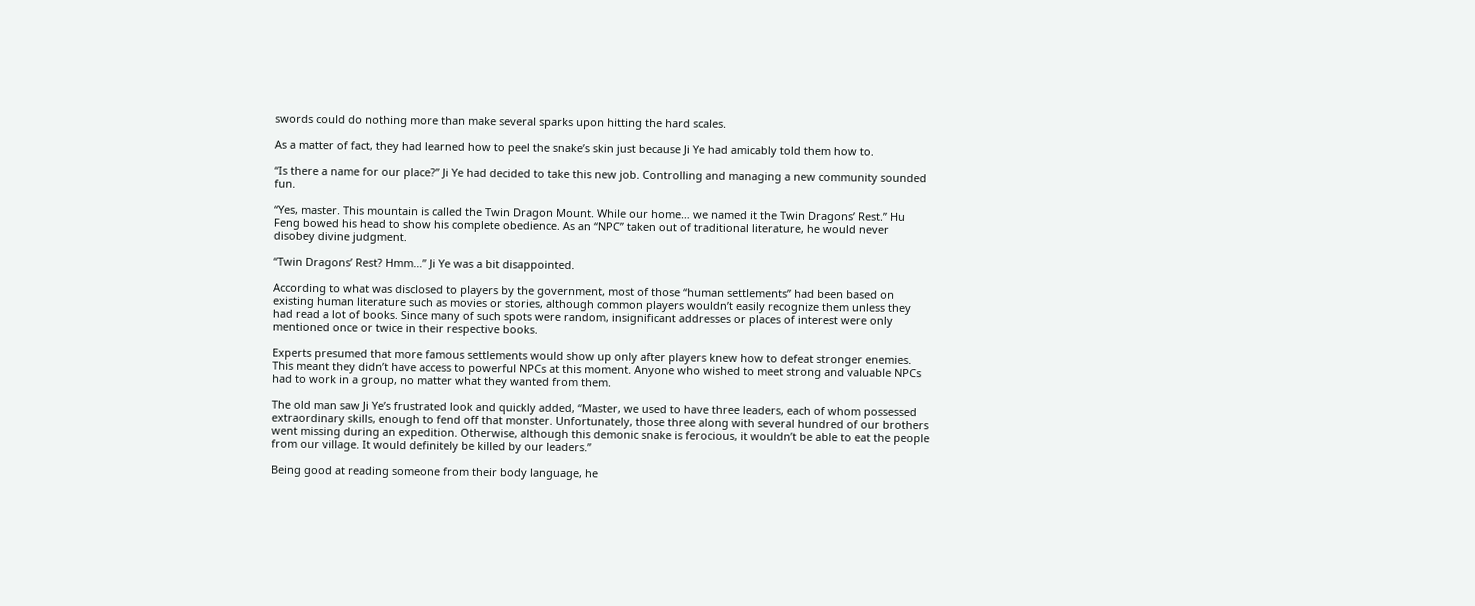swords could do nothing more than make several sparks upon hitting the hard scales.

As a matter of fact, they had learned how to peel the snake’s skin just because Ji Ye had amicably told them how to.

“Is there a name for our place?” Ji Ye had decided to take this new job. Controlling and managing a new community sounded fun.

“Yes, master. This mountain is called the Twin Dragon Mount. While our home… we named it the Twin Dragons’ Rest.” Hu Feng bowed his head to show his complete obedience. As an “NPC” taken out of traditional literature, he would never disobey divine judgment.

“Twin Dragons’ Rest? Hmm…” Ji Ye was a bit disappointed.

According to what was disclosed to players by the government, most of those “human settlements” had been based on existing human literature such as movies or stories, although common players wouldn’t easily recognize them unless they had read a lot of books. Since many of such spots were random, insignificant addresses or places of interest were only mentioned once or twice in their respective books.

Experts presumed that more famous settlements would show up only after players knew how to defeat stronger enemies. This meant they didn’t have access to powerful NPCs at this moment. Anyone who wished to meet strong and valuable NPCs had to work in a group, no matter what they wanted from them.

The old man saw Ji Ye’s frustrated look and quickly added, “Master, we used to have three leaders, each of whom possessed extraordinary skills, enough to fend off that monster. Unfortunately, those three along with several hundred of our brothers went missing during an expedition. Otherwise, although this demonic snake is ferocious, it wouldn’t be able to eat the people from our village. It would definitely be killed by our leaders.”

Being good at reading someone from their body language, he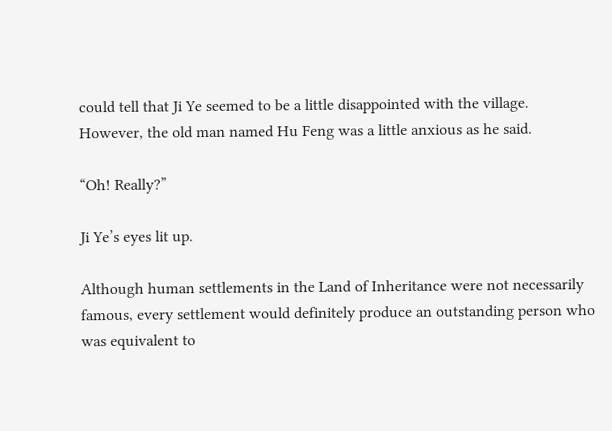could tell that Ji Ye seemed to be a little disappointed with the village. However, the old man named Hu Feng was a little anxious as he said.

“Oh! Really?”

Ji Ye’s eyes lit up.

Although human settlements in the Land of Inheritance were not necessarily famous, every settlement would definitely produce an outstanding person who was equivalent to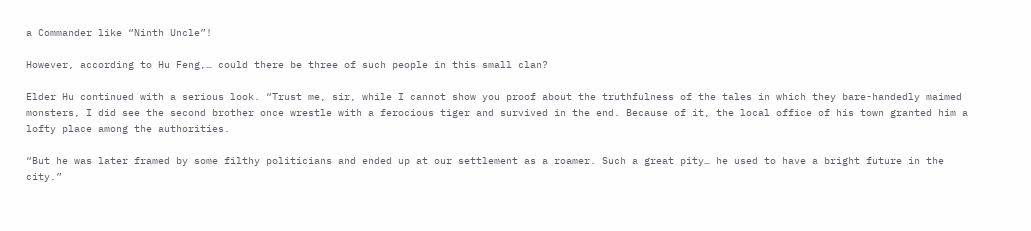a Commander like “Ninth Uncle”!

However, according to Hu Feng,… could there be three of such people in this small clan?

Elder Hu continued with a serious look. “Trust me, sir, while I cannot show you proof about the truthfulness of the tales in which they bare-handedly maimed monsters, I did see the second brother once wrestle with a ferocious tiger and survived in the end. Because of it, the local office of his town granted him a lofty place among the authorities.

“But he was later framed by some filthy politicians and ended up at our settlement as a roamer. Such a great pity… he used to have a bright future in the city.”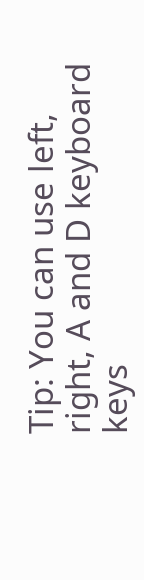Tip: You can use left, right, A and D keyboard keys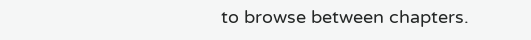to browse between chapters.